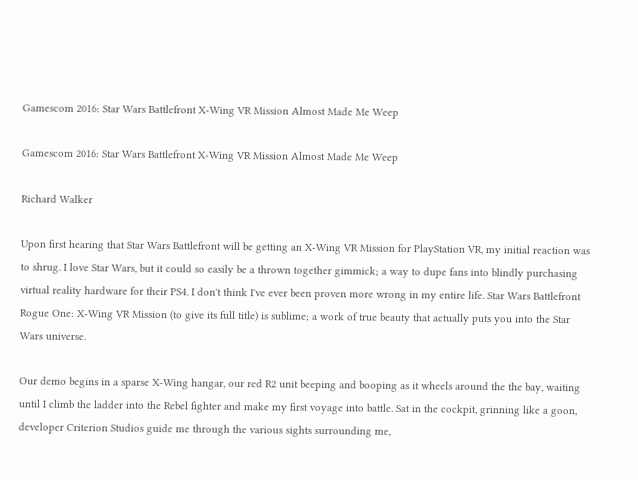Gamescom 2016: Star Wars Battlefront X-Wing VR Mission Almost Made Me Weep

Gamescom 2016: Star Wars Battlefront X-Wing VR Mission Almost Made Me Weep

Richard Walker

Upon first hearing that Star Wars Battlefront will be getting an X-Wing VR Mission for PlayStation VR, my initial reaction was to shrug. I love Star Wars, but it could so easily be a thrown together gimmick; a way to dupe fans into blindly purchasing virtual reality hardware for their PS4. I don't think I've ever been proven more wrong in my entire life. Star Wars Battlefront Rogue One: X-Wing VR Mission (to give its full title) is sublime; a work of true beauty that actually puts you into the Star Wars universe.

Our demo begins in a sparse X-Wing hangar, our red R2 unit beeping and booping as it wheels around the the bay, waiting until I climb the ladder into the Rebel fighter and make my first voyage into battle. Sat in the cockpit, grinning like a goon, developer Criterion Studios guide me through the various sights surrounding me,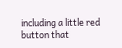including a little red button that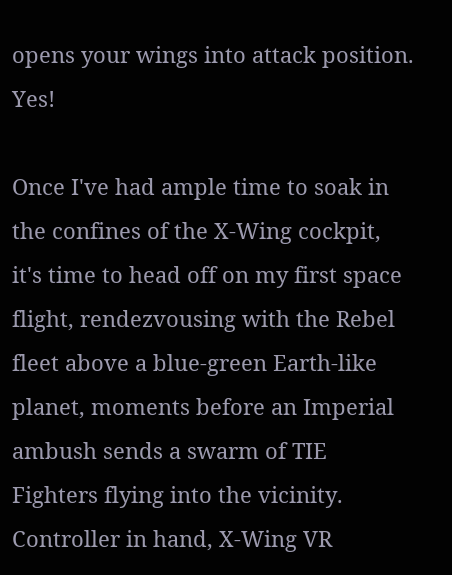opens your wings into attack position. Yes!

Once I've had ample time to soak in the confines of the X-Wing cockpit, it's time to head off on my first space flight, rendezvousing with the Rebel fleet above a blue-green Earth-like planet, moments before an Imperial ambush sends a swarm of TIE Fighters flying into the vicinity. Controller in hand, X-Wing VR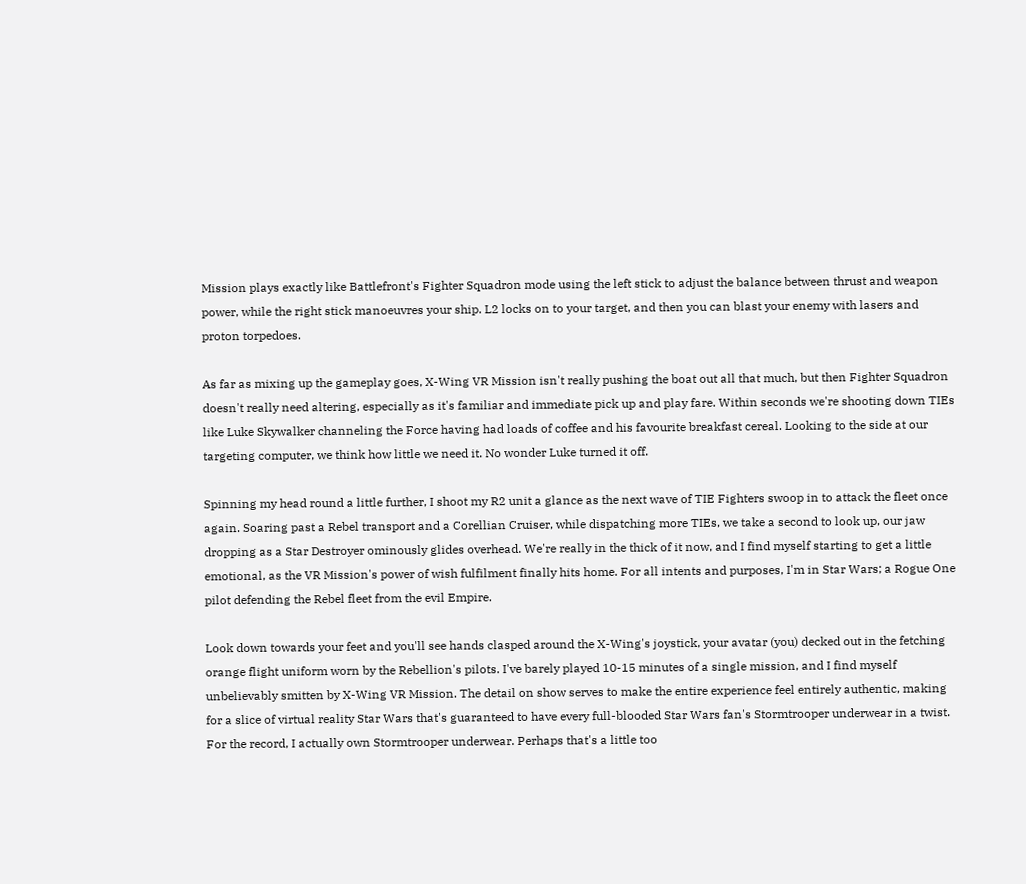Mission plays exactly like Battlefront's Fighter Squadron mode using the left stick to adjust the balance between thrust and weapon power, while the right stick manoeuvres your ship. L2 locks on to your target, and then you can blast your enemy with lasers and proton torpedoes.

As far as mixing up the gameplay goes, X-Wing VR Mission isn't really pushing the boat out all that much, but then Fighter Squadron doesn't really need altering, especially as it's familiar and immediate pick up and play fare. Within seconds we're shooting down TIEs like Luke Skywalker channeling the Force having had loads of coffee and his favourite breakfast cereal. Looking to the side at our targeting computer, we think how little we need it. No wonder Luke turned it off.

Spinning my head round a little further, I shoot my R2 unit a glance as the next wave of TIE Fighters swoop in to attack the fleet once again. Soaring past a Rebel transport and a Corellian Cruiser, while dispatching more TIEs, we take a second to look up, our jaw dropping as a Star Destroyer ominously glides overhead. We're really in the thick of it now, and I find myself starting to get a little emotional, as the VR Mission's power of wish fulfilment finally hits home. For all intents and purposes, I'm in Star Wars; a Rogue One pilot defending the Rebel fleet from the evil Empire.

Look down towards your feet and you'll see hands clasped around the X-Wing's joystick, your avatar (you) decked out in the fetching orange flight uniform worn by the Rebellion's pilots. I've barely played 10-15 minutes of a single mission, and I find myself unbelievably smitten by X-Wing VR Mission. The detail on show serves to make the entire experience feel entirely authentic, making for a slice of virtual reality Star Wars that's guaranteed to have every full-blooded Star Wars fan's Stormtrooper underwear in a twist. For the record, I actually own Stormtrooper underwear. Perhaps that's a little too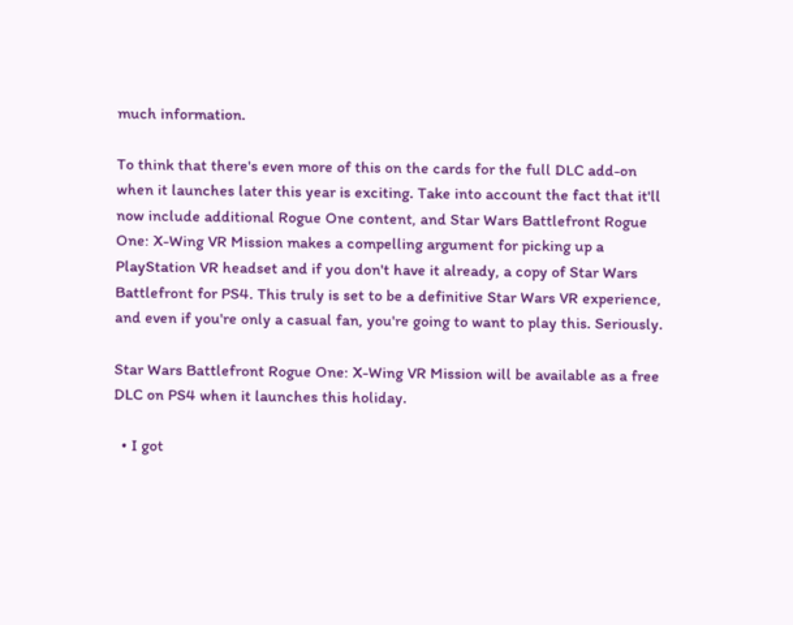much information.

To think that there's even more of this on the cards for the full DLC add-on when it launches later this year is exciting. Take into account the fact that it'll now include additional Rogue One content, and Star Wars Battlefront Rogue One: X-Wing VR Mission makes a compelling argument for picking up a PlayStation VR headset and if you don't have it already, a copy of Star Wars Battlefront for PS4. This truly is set to be a definitive Star Wars VR experience, and even if you're only a casual fan, you're going to want to play this. Seriously.

Star Wars Battlefront Rogue One: X-Wing VR Mission will be available as a free DLC on PS4 when it launches this holiday.

  • I got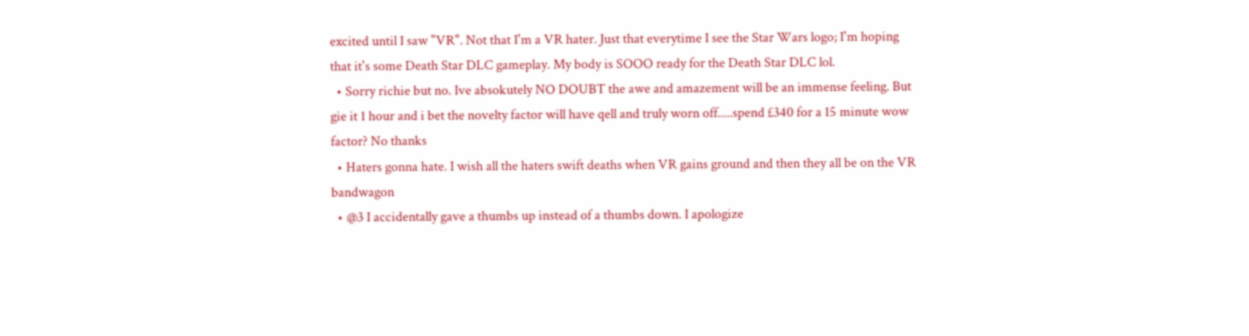excited until I saw "VR". Not that I'm a VR hater. Just that everytime I see the Star Wars logo; I'm hoping that it's some Death Star DLC gameplay. My body is SOOO ready for the Death Star DLC lol.
  • Sorry richie but no. Ive absokutely NO DOUBT the awe and amazement will be an immense feeling. But gie it 1 hour and i bet the novelty factor will have qell and truly worn off.....spend £340 for a 15 minute wow factor? No thanks
  • Haters gonna hate. I wish all the haters swift deaths when VR gains ground and then they all be on the VR bandwagon
  • @3 I accidentally gave a thumbs up instead of a thumbs down. I apologize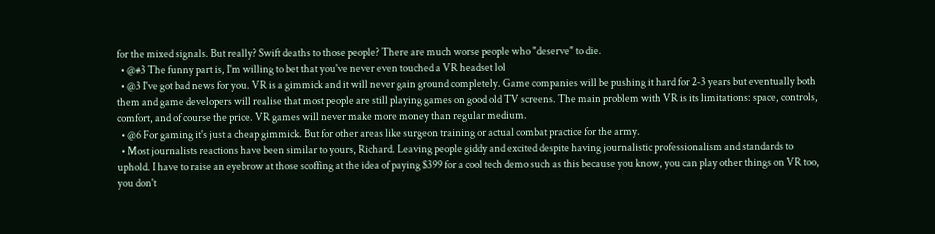for the mixed signals. But really? Swift deaths to those people? There are much worse people who "deserve" to die.
  • @#3 The funny part is, I'm willing to bet that you've never even touched a VR headset lol
  • @3 I've got bad news for you. VR is a gimmick and it will never gain ground completely. Game companies will be pushing it hard for 2-3 years but eventually both them and game developers will realise that most people are still playing games on good old TV screens. The main problem with VR is its limitations: space, controls, comfort, and of course the price. VR games will never make more money than regular medium.
  • @6 For gaming it's just a cheap gimmick. But for other areas like surgeon training or actual combat practice for the army.
  • Most journalists reactions have been similar to yours, Richard. Leaving people giddy and excited despite having journalistic professionalism and standards to uphold. I have to raise an eyebrow at those scoffing at the idea of paying $399 for a cool tech demo such as this because you know, you can play other things on VR too, you don't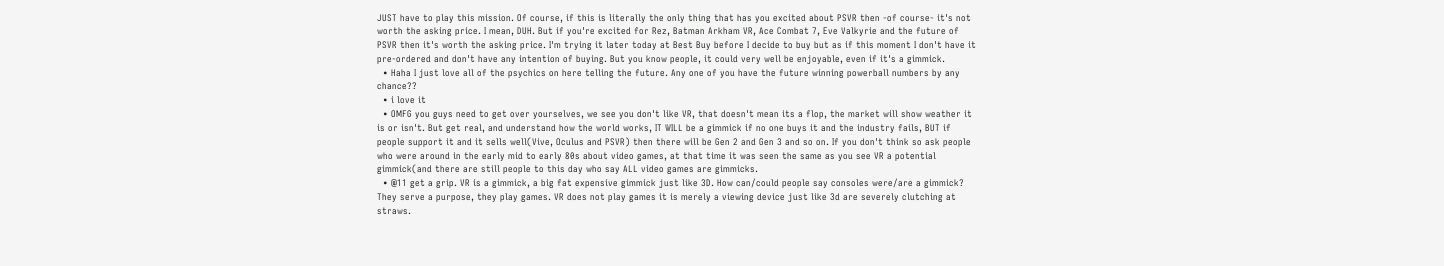JUST have to play this mission. Of course, if this is literally the only thing that has you excited about PSVR then -of course- it's not worth the asking price. I mean, DUH. But if you're excited for Rez, Batman Arkham VR, Ace Combat 7, Eve Valkyrie and the future of PSVR then it's worth the asking price. I'm trying it later today at Best Buy before I decide to buy but as if this moment I don't have it pre-ordered and don't have any intention of buying. But you know people, it could very well be enjoyable, even if it's a gimmick.
  • Haha I just love all of the psychics on here telling the future. Any one of you have the future winning powerball numbers by any chance??
  • i love it
  • OMFG you guys need to get over yourselves, we see you don't like VR, that doesn't mean its a flop, the market will show weather it is or isn't. But get real, and understand how the world works, IT WILL be a gimmick if no one buys it and the industry fails, BUT if people support it and it sells well(Vive, Oculus and PSVR) then there will be Gen 2 and Gen 3 and so on. If you don't think so ask people who were around in the early mid to early 80s about video games, at that time it was seen the same as you see VR a potential gimmick(and there are still people to this day who say ALL video games are gimmicks.
  • @11 get a grip. VR is a gimmick, a big fat expensive gimmick just like 3D. How can/could people say consoles were/are a gimmick? They serve a purpose, they play games. VR does not play games it is merely a viewing device just like 3d are severely clutching at straws.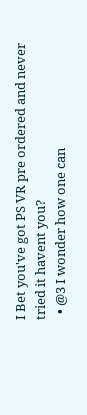I Bet you've got PS VR pre ordered and never tried it havent you?
  • @3 I wonder how one can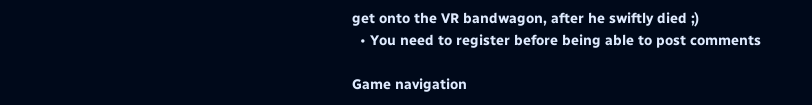get onto the VR bandwagon, after he swiftly died ;)
  • You need to register before being able to post comments

Game navigation